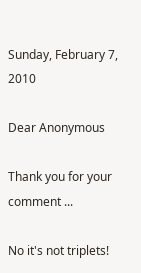Sunday, February 7, 2010

Dear Anonymous

Thank you for your comment ...

No it's not triplets!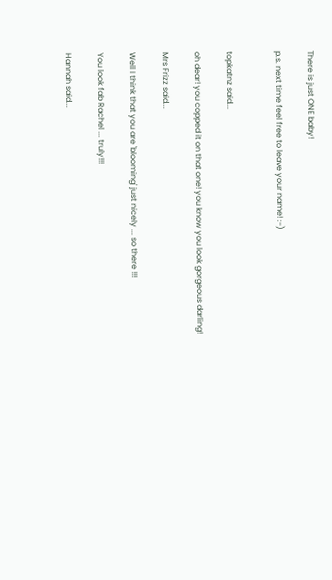There is just ONE baby!

p.s. next time feel free to leave your name! :-)


topkatnz said...

oh dear! you copped it on that one! you know you look gorgeous darling!

Mrs Frizz said...

Well I think that you are 'blooming' just nicely ... so there !!!

You look fab Rachel ... truly!!!

Hannah said...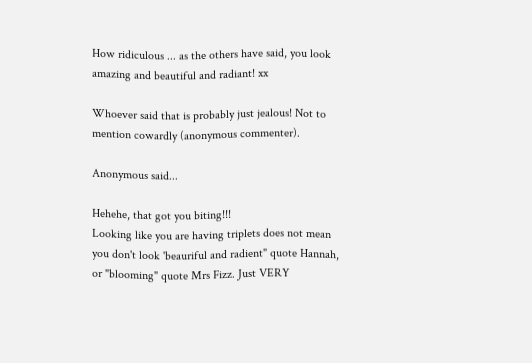How ridiculous ... as the others have said, you look amazing and beautiful and radiant! xx

Whoever said that is probably just jealous! Not to mention cowardly (anonymous commenter).

Anonymous said...

Hehehe, that got you biting!!!
Looking like you are having triplets does not mean you don't look 'beauriful and radient" quote Hannah, or "blooming" quote Mrs Fizz. Just VERY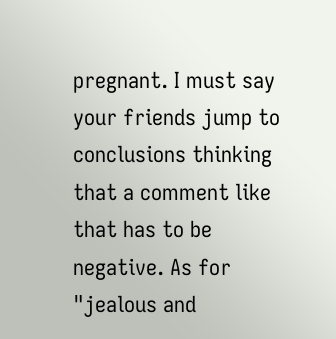pregnant. I must say your friends jump to conclusions thinking that a comment like that has to be negative. As for "jealous and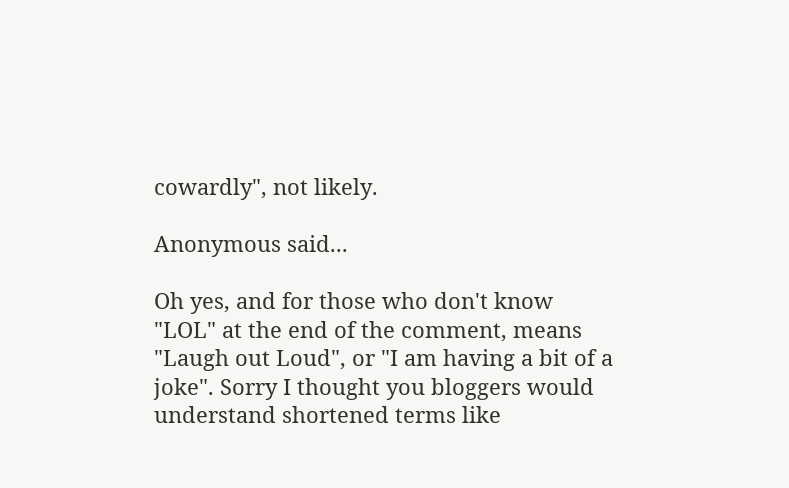cowardly", not likely.

Anonymous said...

Oh yes, and for those who don't know "LOL" at the end of the comment, means "Laugh out Loud", or "I am having a bit of a joke". Sorry I thought you bloggers would understand shortened terms like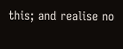this; and realise no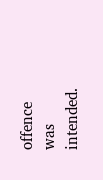offence was intended.